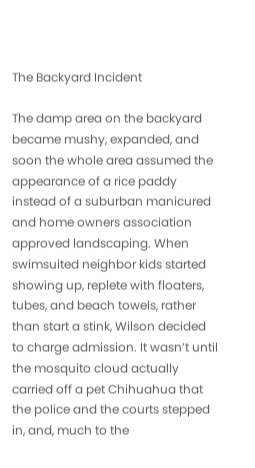The Backyard Incident

The damp area on the backyard became mushy, expanded, and soon the whole area assumed the appearance of a rice paddy instead of a suburban manicured and home owners association approved landscaping. When swimsuited neighbor kids started showing up, replete with floaters, tubes, and beach towels, rather than start a stink, Wilson decided to charge admission. It wasn’t until the mosquito cloud actually carried off a pet Chihuahua that the police and the courts stepped in, and, much to the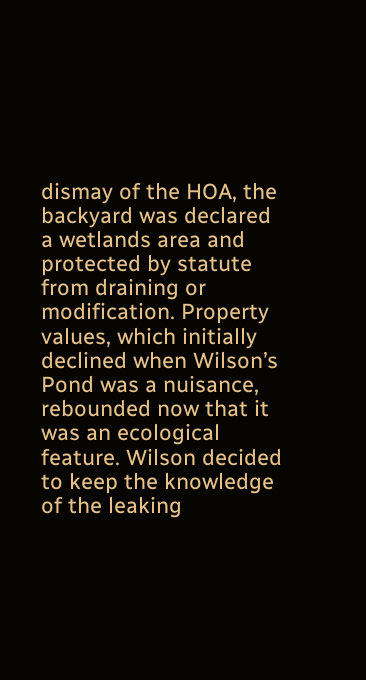dismay of the HOA, the backyard was declared a wetlands area and protected by statute from draining or modification. Property values, which initially declined when Wilson’s Pond was a nuisance, rebounded now that it was an ecological feature. Wilson decided to keep the knowledge of the leaking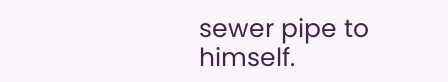sewer pipe to himself.